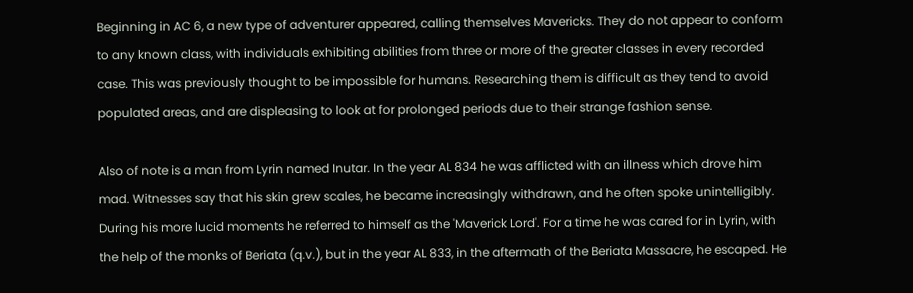Beginning in AC 6, a new type of adventurer appeared, calling themselves Mavericks. They do not appear to conform to any known class, with individuals exhibiting abilities from three or more of the greater classes in every recorded case. This was previously thought to be impossible for humans. Researching them is difficult as they tend to avoid populated areas, and are displeasing to look at for prolonged periods due to their strange fashion sense.

Also of note is a man from Lyrin named Inutar. In the year AL 834 he was afflicted with an illness which drove him mad. Witnesses say that his skin grew scales, he became increasingly withdrawn, and he often spoke unintelligibly. During his more lucid moments he referred to himself as the 'Maverick Lord'. For a time he was cared for in Lyrin, with the help of the monks of Beriata (q.v.), but in the year AL 833, in the aftermath of the Beriata Massacre, he escaped. He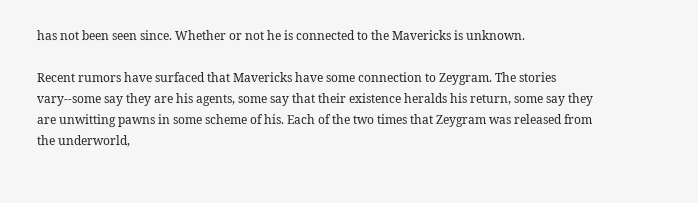has not been seen since. Whether or not he is connected to the Mavericks is unknown.

Recent rumors have surfaced that Mavericks have some connection to Zeygram. The stories vary--some say they are his agents, some say that their existence heralds his return, some say they are unwitting pawns in some scheme of his. Each of the two times that Zeygram was released from the underworld,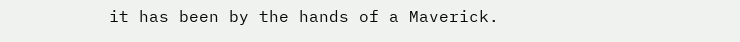it has been by the hands of a Maverick.